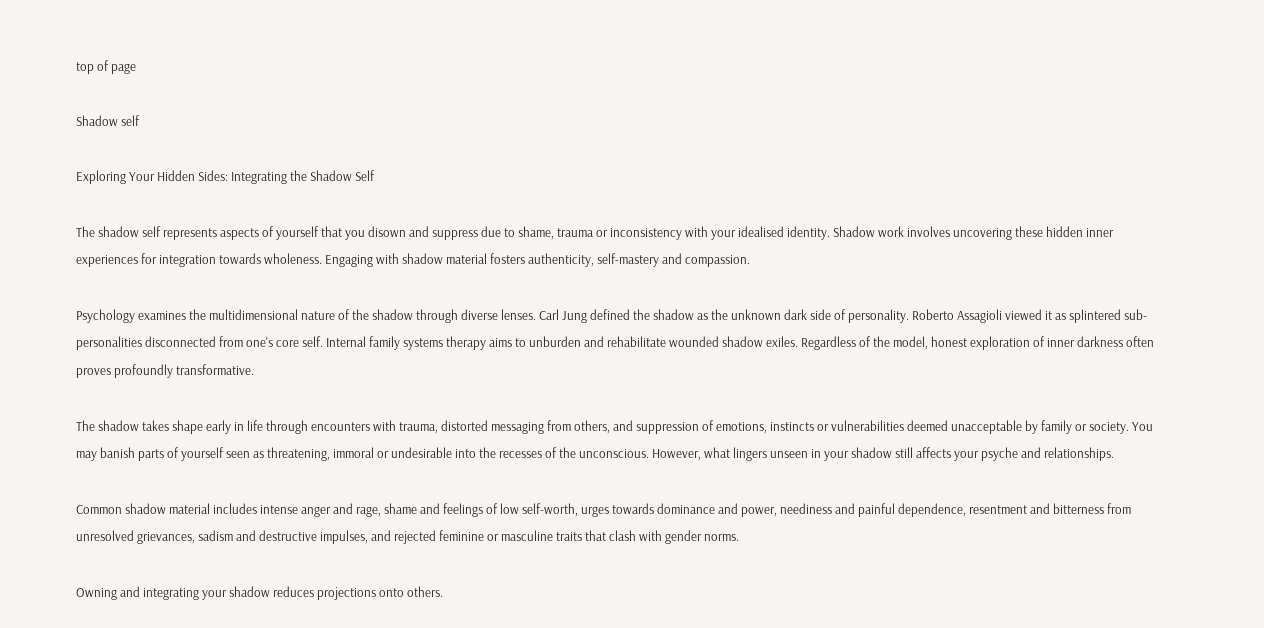top of page

Shadow self

Exploring Your Hidden Sides: Integrating the Shadow Self

The shadow self represents aspects of yourself that you disown and suppress due to shame, trauma or inconsistency with your idealised identity. Shadow work involves uncovering these hidden inner experiences for integration towards wholeness. Engaging with shadow material fosters authenticity, self-mastery and compassion.

Psychology examines the multidimensional nature of the shadow through diverse lenses. Carl Jung defined the shadow as the unknown dark side of personality. Roberto Assagioli viewed it as splintered sub-personalities disconnected from one's core self. Internal family systems therapy aims to unburden and rehabilitate wounded shadow exiles. Regardless of the model, honest exploration of inner darkness often proves profoundly transformative.

The shadow takes shape early in life through encounters with trauma, distorted messaging from others, and suppression of emotions, instincts or vulnerabilities deemed unacceptable by family or society. You may banish parts of yourself seen as threatening, immoral or undesirable into the recesses of the unconscious. However, what lingers unseen in your shadow still affects your psyche and relationships.

Common shadow material includes intense anger and rage, shame and feelings of low self-worth, urges towards dominance and power, neediness and painful dependence, resentment and bitterness from unresolved grievances, sadism and destructive impulses, and rejected feminine or masculine traits that clash with gender norms.

Owning and integrating your shadow reduces projections onto others.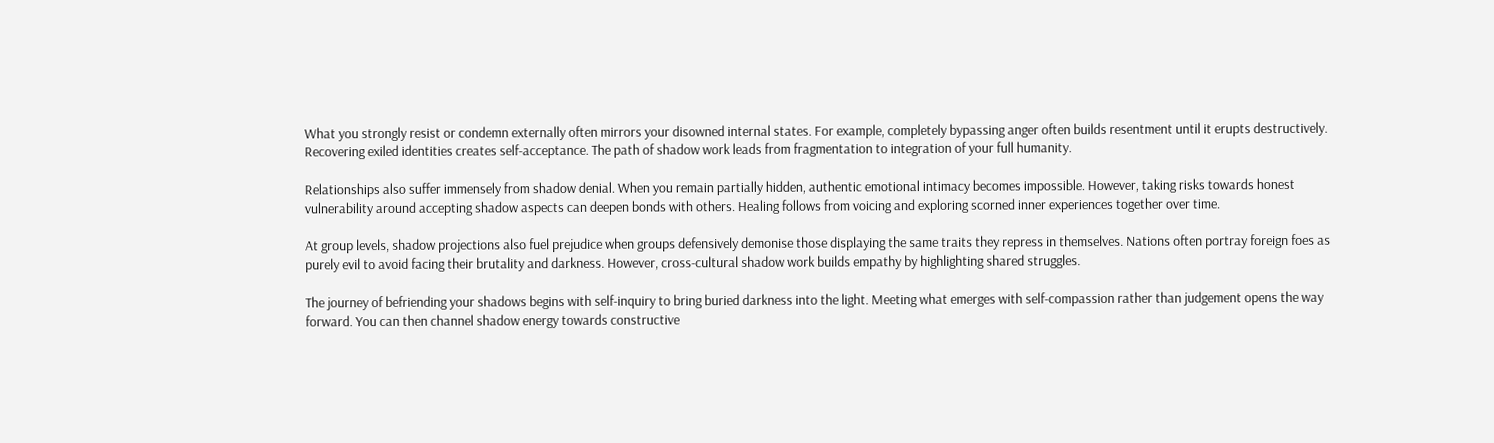What you strongly resist or condemn externally often mirrors your disowned internal states. For example, completely bypassing anger often builds resentment until it erupts destructively. Recovering exiled identities creates self-acceptance. The path of shadow work leads from fragmentation to integration of your full humanity.

Relationships also suffer immensely from shadow denial. When you remain partially hidden, authentic emotional intimacy becomes impossible. However, taking risks towards honest vulnerability around accepting shadow aspects can deepen bonds with others. Healing follows from voicing and exploring scorned inner experiences together over time.

At group levels, shadow projections also fuel prejudice when groups defensively demonise those displaying the same traits they repress in themselves. Nations often portray foreign foes as purely evil to avoid facing their brutality and darkness. However, cross-cultural shadow work builds empathy by highlighting shared struggles.

The journey of befriending your shadows begins with self-inquiry to bring buried darkness into the light. Meeting what emerges with self-compassion rather than judgement opens the way forward. You can then channel shadow energy towards constructive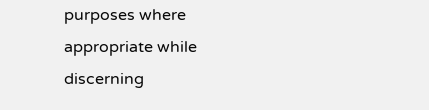purposes where appropriate while discerning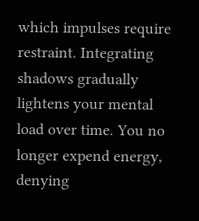which impulses require restraint. Integrating shadows gradually lightens your mental load over time. You no longer expend energy, denying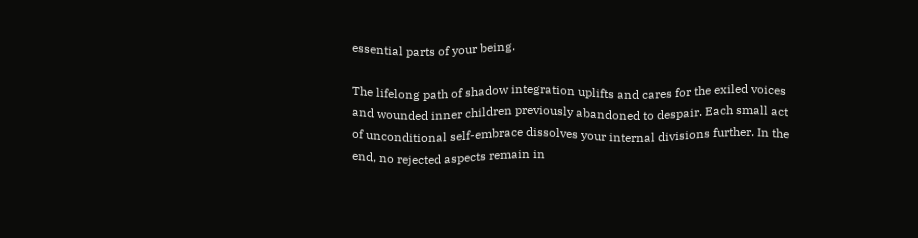essential parts of your being.

The lifelong path of shadow integration uplifts and cares for the exiled voices and wounded inner children previously abandoned to despair. Each small act of unconditional self-embrace dissolves your internal divisions further. In the end, no rejected aspects remain in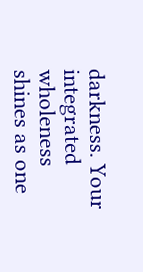darkness. Your integrated wholeness shines as one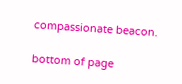compassionate beacon.

bottom of page